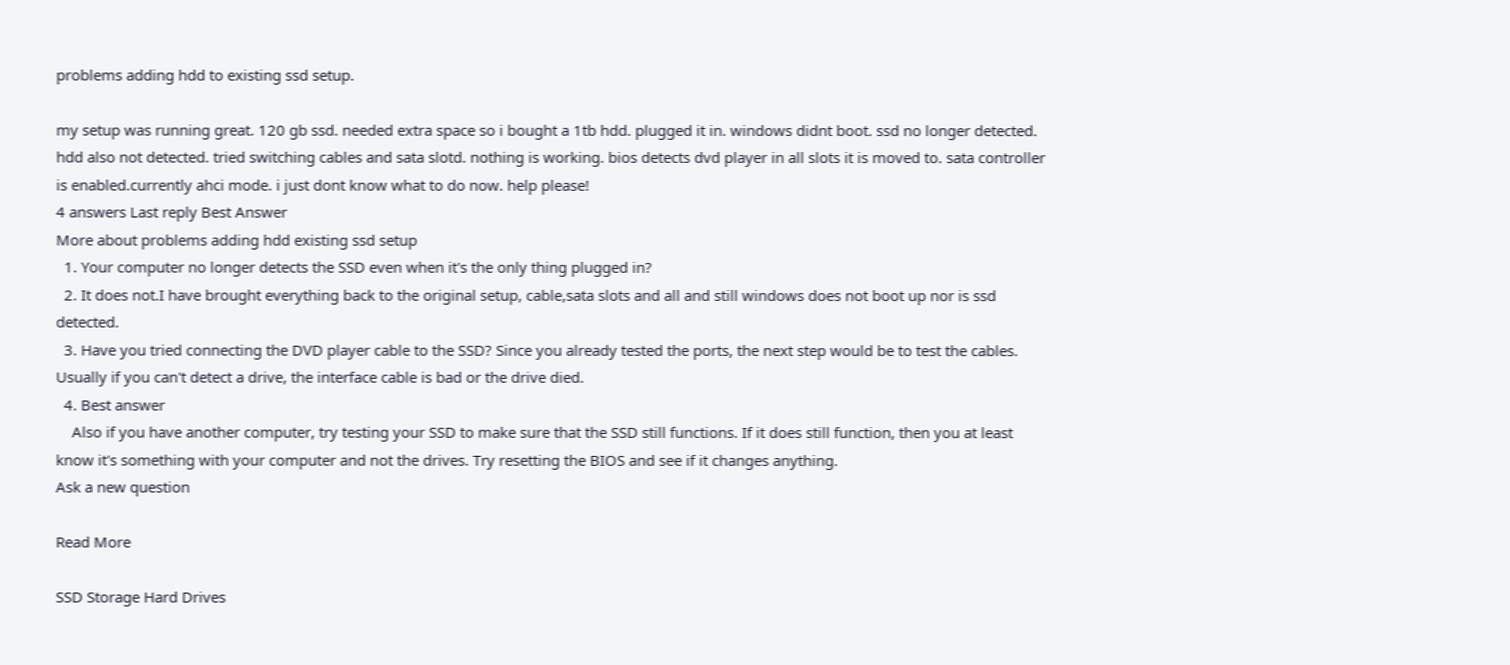problems adding hdd to existing ssd setup.

my setup was running great. 120 gb ssd. needed extra space so i bought a 1tb hdd. plugged it in. windows didnt boot. ssd no longer detected. hdd also not detected. tried switching cables and sata slotd. nothing is working. bios detects dvd player in all slots it is moved to. sata controller is enabled.currently ahci mode. i just dont know what to do now. help please!
4 answers Last reply Best Answer
More about problems adding hdd existing ssd setup
  1. Your computer no longer detects the SSD even when it's the only thing plugged in?
  2. It does not.I have brought everything back to the original setup, cable,sata slots and all and still windows does not boot up nor is ssd detected.
  3. Have you tried connecting the DVD player cable to the SSD? Since you already tested the ports, the next step would be to test the cables. Usually if you can't detect a drive, the interface cable is bad or the drive died.
  4. Best answer
    Also if you have another computer, try testing your SSD to make sure that the SSD still functions. If it does still function, then you at least know it's something with your computer and not the drives. Try resetting the BIOS and see if it changes anything.
Ask a new question

Read More

SSD Storage Hard Drives